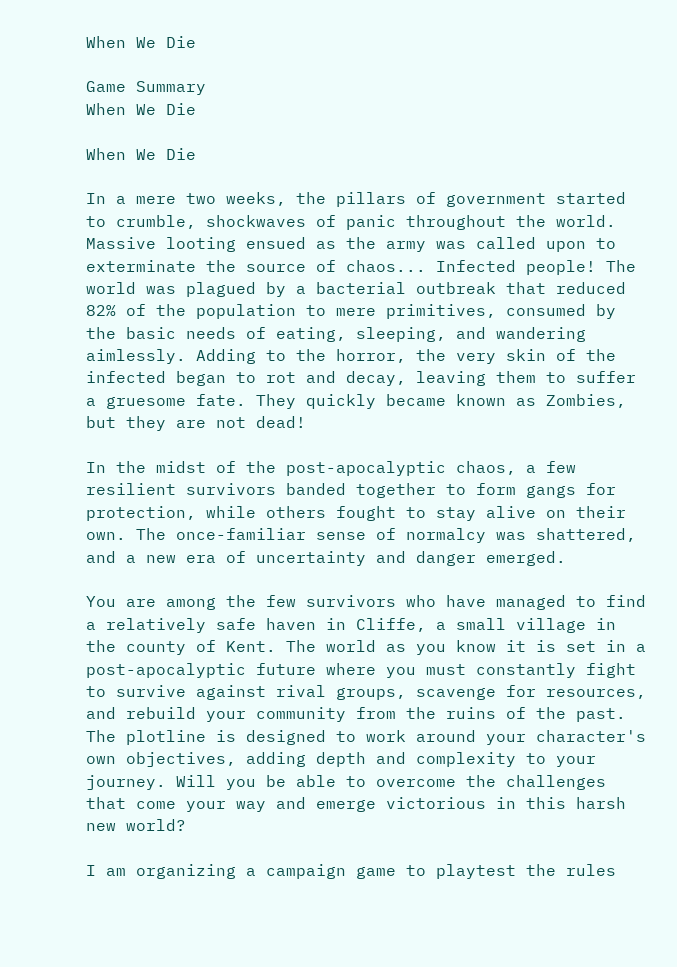When We Die

Game Summary
When We Die

When We Die

In a mere two weeks, the pillars of government started to crumble, shockwaves of panic throughout the world. Massive looting ensued as the army was called upon to exterminate the source of chaos... Infected people! The world was plagued by a bacterial outbreak that reduced 82% of the population to mere primitives, consumed by the basic needs of eating, sleeping, and wandering aimlessly. Adding to the horror, the very skin of the infected began to rot and decay, leaving them to suffer a gruesome fate. They quickly became known as Zombies, but they are not dead!

In the midst of the post-apocalyptic chaos, a few resilient survivors banded together to form gangs for protection, while others fought to stay alive on their own. The once-familiar sense of normalcy was shattered, and a new era of uncertainty and danger emerged.

You are among the few survivors who have managed to find a relatively safe haven in Cliffe, a small village in the county of Kent. The world as you know it is set in a post-apocalyptic future where you must constantly fight to survive against rival groups, scavenge for resources, and rebuild your community from the ruins of the past. The plotline is designed to work around your character's own objectives, adding depth and complexity to your journey. Will you be able to overcome the challenges that come your way and emerge victorious in this harsh new world?

I am organizing a campaign game to playtest the rules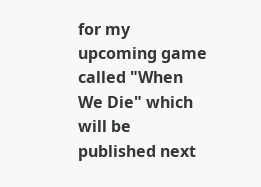for my upcoming game called "When We Die" which will be published next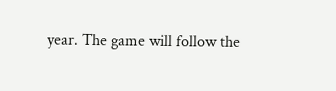year. The game will follow the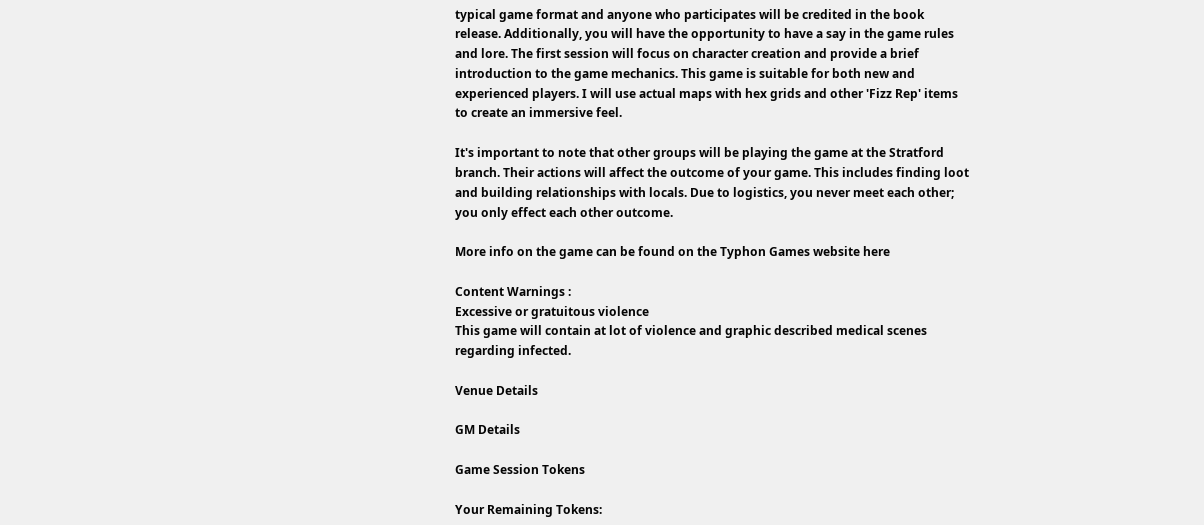typical game format and anyone who participates will be credited in the book release. Additionally, you will have the opportunity to have a say in the game rules and lore. The first session will focus on character creation and provide a brief introduction to the game mechanics. This game is suitable for both new and experienced players. I will use actual maps with hex grids and other 'Fizz Rep' items to create an immersive feel.

It's important to note that other groups will be playing the game at the Stratford branch. Their actions will affect the outcome of your game. This includes finding loot and building relationships with locals. Due to logistics, you never meet each other; you only effect each other outcome.

More info on the game can be found on the Typhon Games website here

Content Warnings :
Excessive or gratuitous violence
This game will contain at lot of violence and graphic described medical scenes regarding infected.

Venue Details

GM Details

Game Session Tokens

Your Remaining Tokens: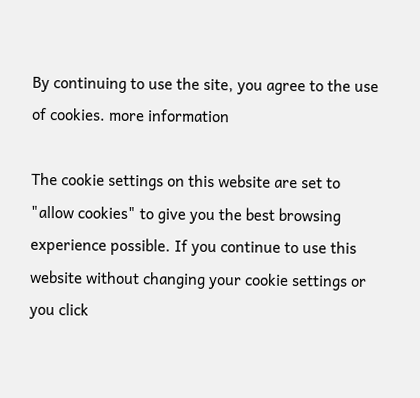By continuing to use the site, you agree to the use of cookies. more information

The cookie settings on this website are set to "allow cookies" to give you the best browsing experience possible. If you continue to use this website without changing your cookie settings or you click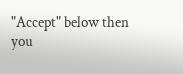"Accept" below then you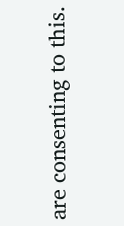are consenting to this.